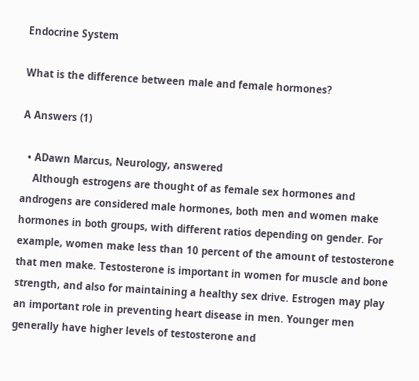Endocrine System

What is the difference between male and female hormones?

A Answers (1)

  • ADawn Marcus, Neurology, answered
    Although estrogens are thought of as female sex hormones and androgens are considered male hormones, both men and women make hormones in both groups, with different ratios depending on gender. For example, women make less than 10 percent of the amount of testosterone that men make. Testosterone is important in women for muscle and bone strength, and also for maintaining a healthy sex drive. Estrogen may play an important role in preventing heart disease in men. Younger men generally have higher levels of testosterone and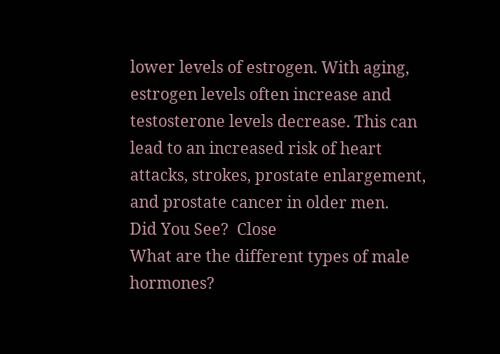lower levels of estrogen. With aging, estrogen levels often increase and testosterone levels decrease. This can lead to an increased risk of heart attacks, strokes, prostate enlargement, and prostate cancer in older men.
Did You See?  Close
What are the different types of male hormones?